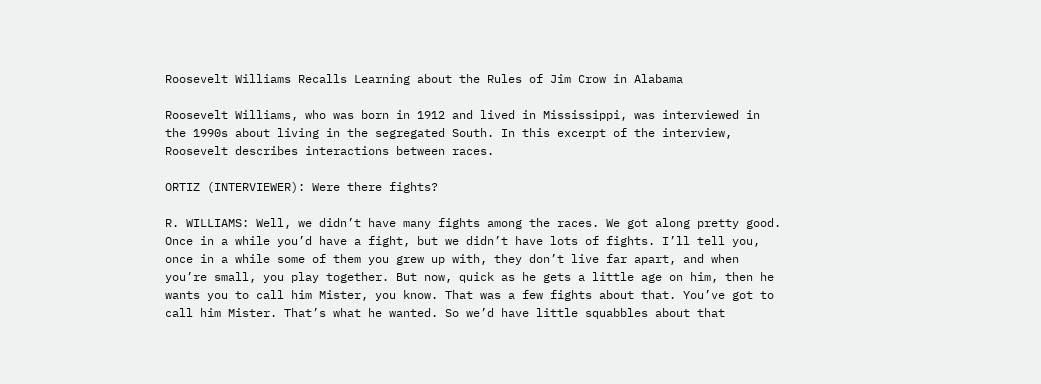Roosevelt Williams Recalls Learning about the Rules of Jim Crow in Alabama

Roosevelt Williams, who was born in 1912 and lived in Mississippi, was interviewed in the 1990s about living in the segregated South. In this excerpt of the interview, Roosevelt describes interactions between races.

ORTIZ (INTERVIEWER): Were there fights?

R. WILLIAMS: Well, we didn’t have many fights among the races. We got along pretty good. Once in a while you’d have a fight, but we didn’t have lots of fights. I’ll tell you, once in a while some of them you grew up with, they don’t live far apart, and when you’re small, you play together. But now, quick as he gets a little age on him, then he wants you to call him Mister, you know. That was a few fights about that. You’ve got to call him Mister. That’s what he wanted. So we’d have little squabbles about that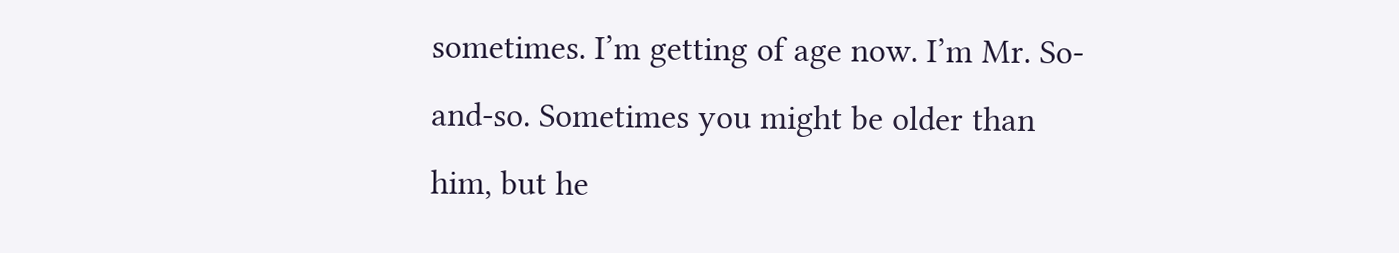sometimes. I’m getting of age now. I’m Mr. So-and-so. Sometimes you might be older than him, but he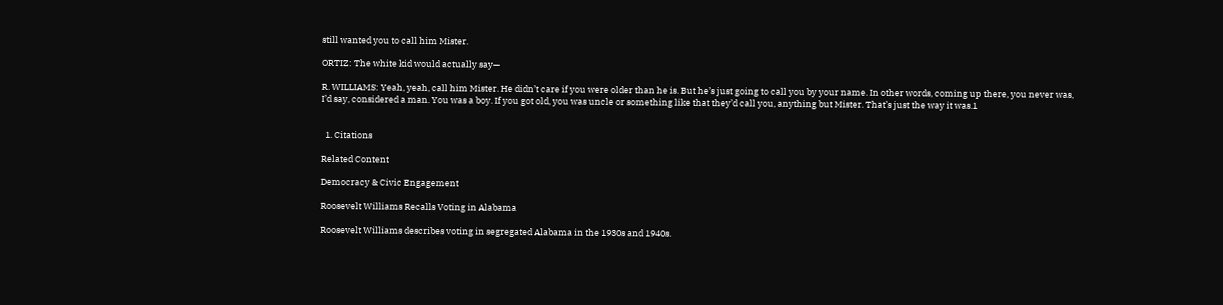still wanted you to call him Mister.

ORTIZ: The white kid would actually say—

R. WILLIAMS: Yeah, yeah, call him Mister. He didn’t care if you were older than he is. But he’s just going to call you by your name. In other words, coming up there, you never was, I’d say, considered a man. You was a boy. If you got old, you was uncle or something like that they’d call you, anything but Mister. That’s just the way it was.1


  1. Citations

Related Content

Democracy & Civic Engagement

Roosevelt Williams Recalls Voting in Alabama

Roosevelt Williams describes voting in segregated Alabama in the 1930s and 1940s.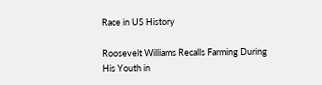Race in US History

Roosevelt Williams Recalls Farming During His Youth in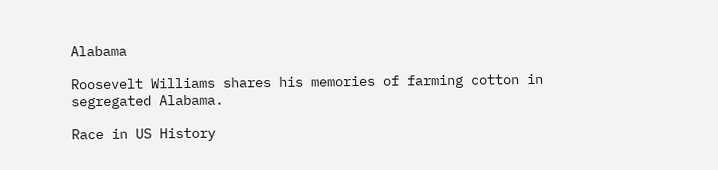Alabama

Roosevelt Williams shares his memories of farming cotton in segregated Alabama.

Race in US History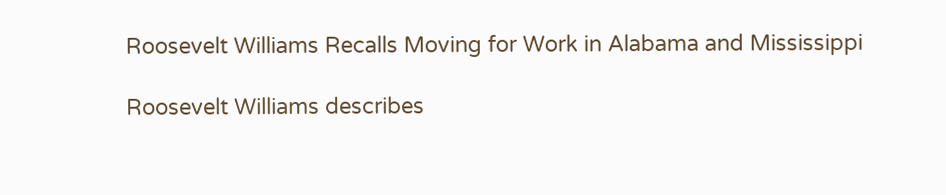Roosevelt Williams Recalls Moving for Work in Alabama and Mississippi

Roosevelt Williams describes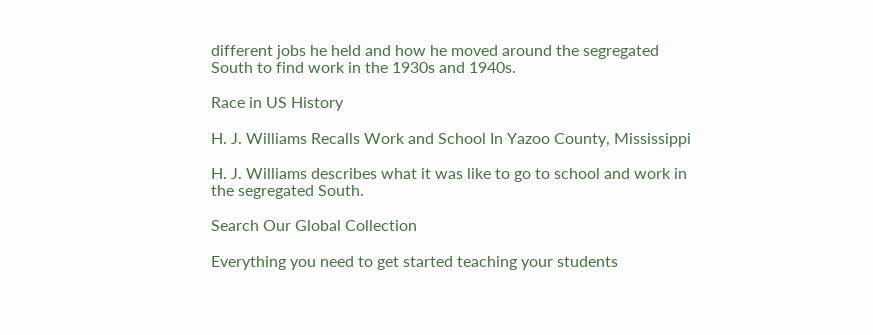different jobs he held and how he moved around the segregated South to find work in the 1930s and 1940s.

Race in US History

H. J. Williams Recalls Work and School In Yazoo County, Mississippi

H. J. Williams describes what it was like to go to school and work in the segregated South.

Search Our Global Collection

Everything you need to get started teaching your students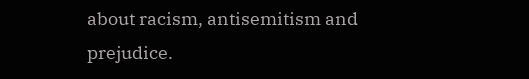about racism, antisemitism and prejudice.